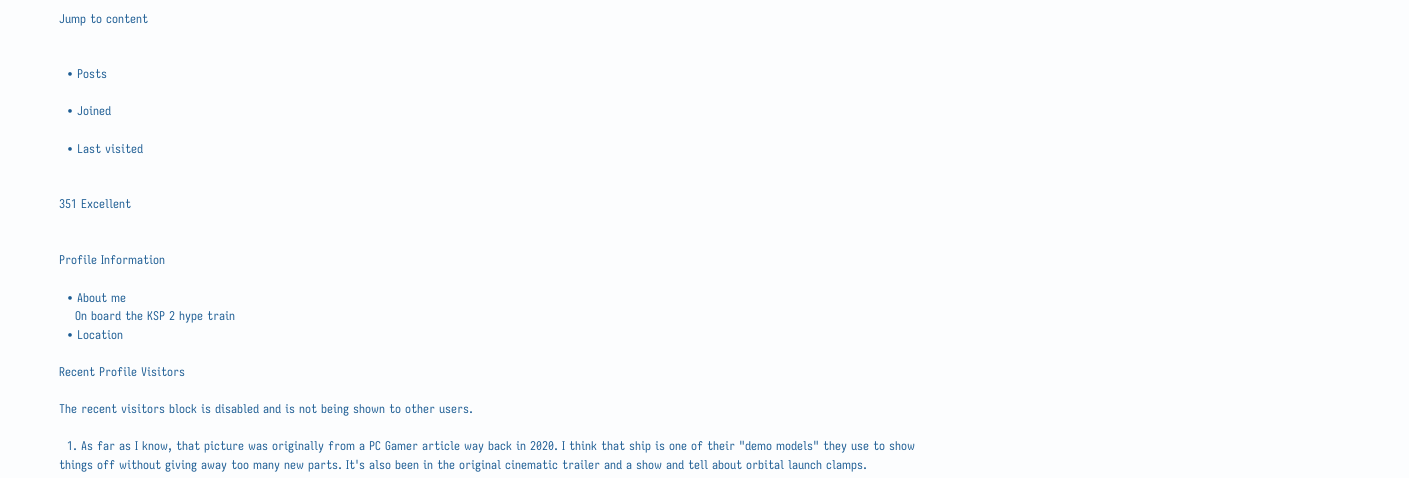Jump to content


  • Posts

  • Joined

  • Last visited


351 Excellent


Profile Information

  • About me
    On board the KSP 2 hype train
  • Location

Recent Profile Visitors

The recent visitors block is disabled and is not being shown to other users.

  1. As far as I know, that picture was originally from a PC Gamer article way back in 2020. I think that ship is one of their "demo models" they use to show things off without giving away too many new parts. It's also been in the original cinematic trailer and a show and tell about orbital launch clamps.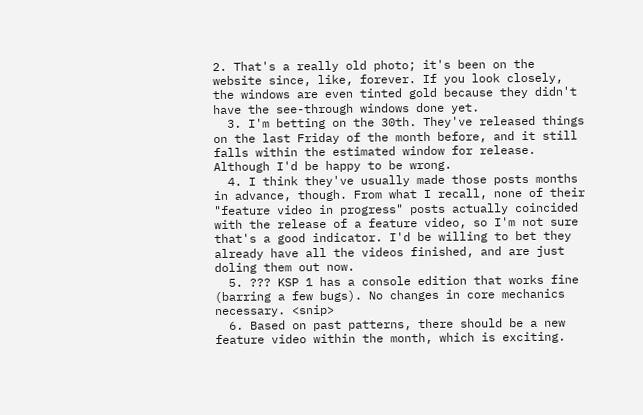2. That's a really old photo; it's been on the website since, like, forever. If you look closely, the windows are even tinted gold because they didn't have the see-through windows done yet.
  3. I'm betting on the 30th. They've released things on the last Friday of the month before, and it still falls within the estimated window for release. Although I'd be happy to be wrong.
  4. I think they've usually made those posts months in advance, though. From what I recall, none of their "feature video in progress" posts actually coincided with the release of a feature video, so I'm not sure that's a good indicator. I'd be willing to bet they already have all the videos finished, and are just doling them out now.
  5. ??? KSP 1 has a console edition that works fine (barring a few bugs). No changes in core mechanics necessary. <snip>
  6. Based on past patterns, there should be a new feature video within the month, which is exciting.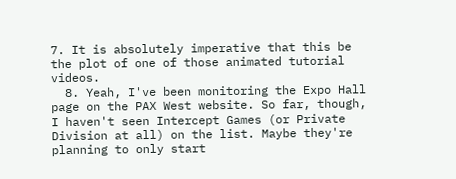7. It is absolutely imperative that this be the plot of one of those animated tutorial videos.
  8. Yeah, I've been monitoring the Expo Hall page on the PAX West website. So far, though, I haven't seen Intercept Games (or Private Division at all) on the list. Maybe they're planning to only start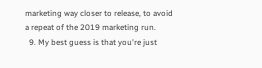marketing way closer to release, to avoid a repeat of the 2019 marketing run.
  9. My best guess is that you're just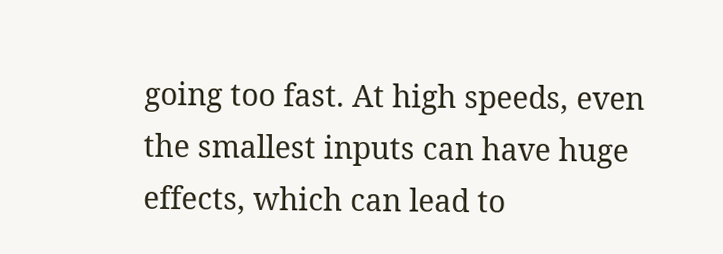going too fast. At high speeds, even the smallest inputs can have huge effects, which can lead to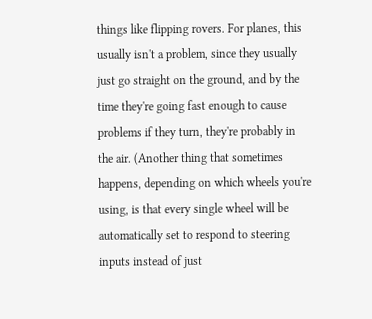things like flipping rovers. For planes, this usually isn't a problem, since they usually just go straight on the ground, and by the time they're going fast enough to cause problems if they turn, they're probably in the air. (Another thing that sometimes happens, depending on which wheels you're using, is that every single wheel will be automatically set to respond to steering inputs instead of just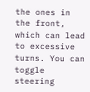the ones in the front, which can lead to excessive turns. You can toggle steering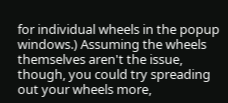for individual wheels in the popup windows.) Assuming the wheels themselves aren't the issue, though, you could try spreading out your wheels more,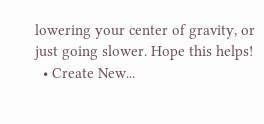lowering your center of gravity, or just going slower. Hope this helps!
  • Create New...